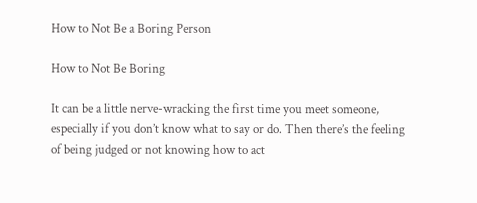How to Not Be a Boring Person

How to Not Be Boring

It can be a little nerve-wracking the first time you meet someone, especially if you don’t know what to say or do. Then there’s the feeling of being judged or not knowing how to act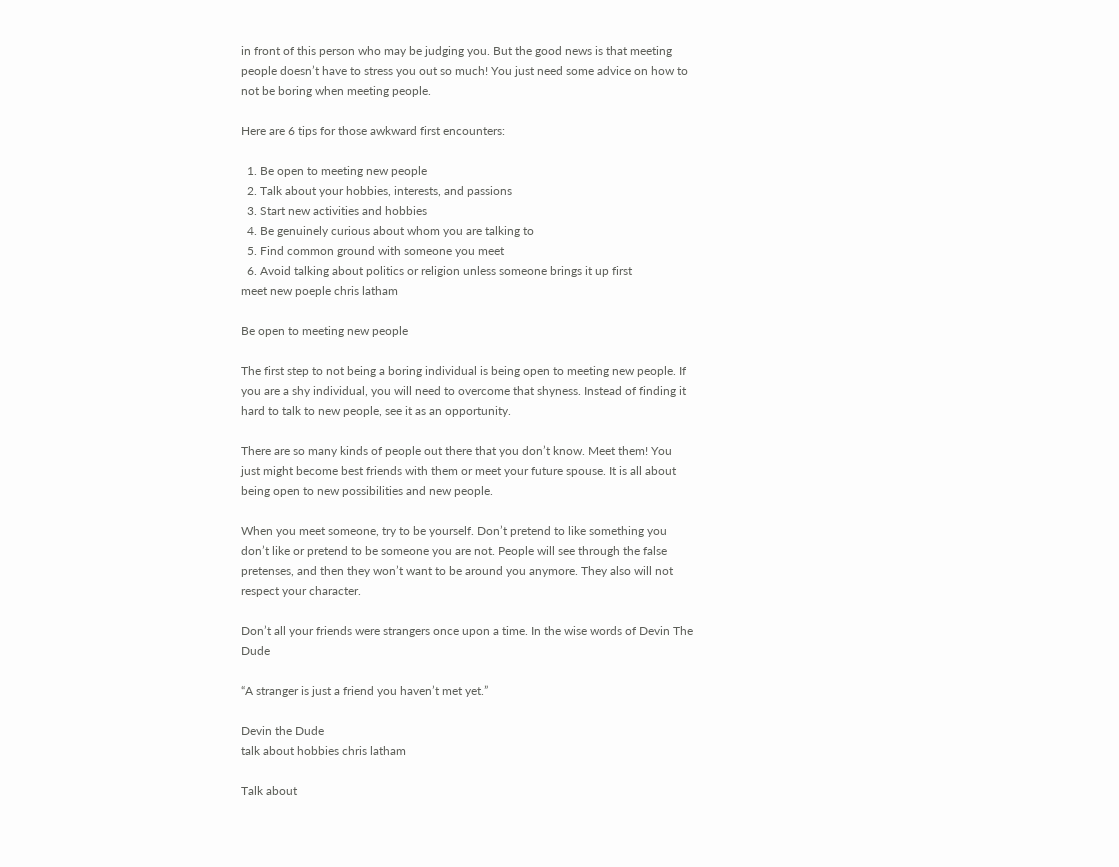in front of this person who may be judging you. But the good news is that meeting people doesn’t have to stress you out so much! You just need some advice on how to not be boring when meeting people.

Here are 6 tips for those awkward first encounters:

  1. Be open to meeting new people
  2. Talk about your hobbies, interests, and passions
  3. Start new activities and hobbies
  4. Be genuinely curious about whom you are talking to
  5. Find common ground with someone you meet
  6. Avoid talking about politics or religion unless someone brings it up first
meet new poeple chris latham

Be open to meeting new people

The first step to not being a boring individual is being open to meeting new people. If you are a shy individual, you will need to overcome that shyness. Instead of finding it hard to talk to new people, see it as an opportunity.

There are so many kinds of people out there that you don’t know. Meet them! You just might become best friends with them or meet your future spouse. It is all about being open to new possibilities and new people.

When you meet someone, try to be yourself. Don’t pretend to like something you don’t like or pretend to be someone you are not. People will see through the false pretenses, and then they won’t want to be around you anymore. They also will not respect your character.

Don’t all your friends were strangers once upon a time. In the wise words of Devin The Dude

“A stranger is just a friend you haven’t met yet.”

Devin the Dude
talk about hobbies chris latham

Talk about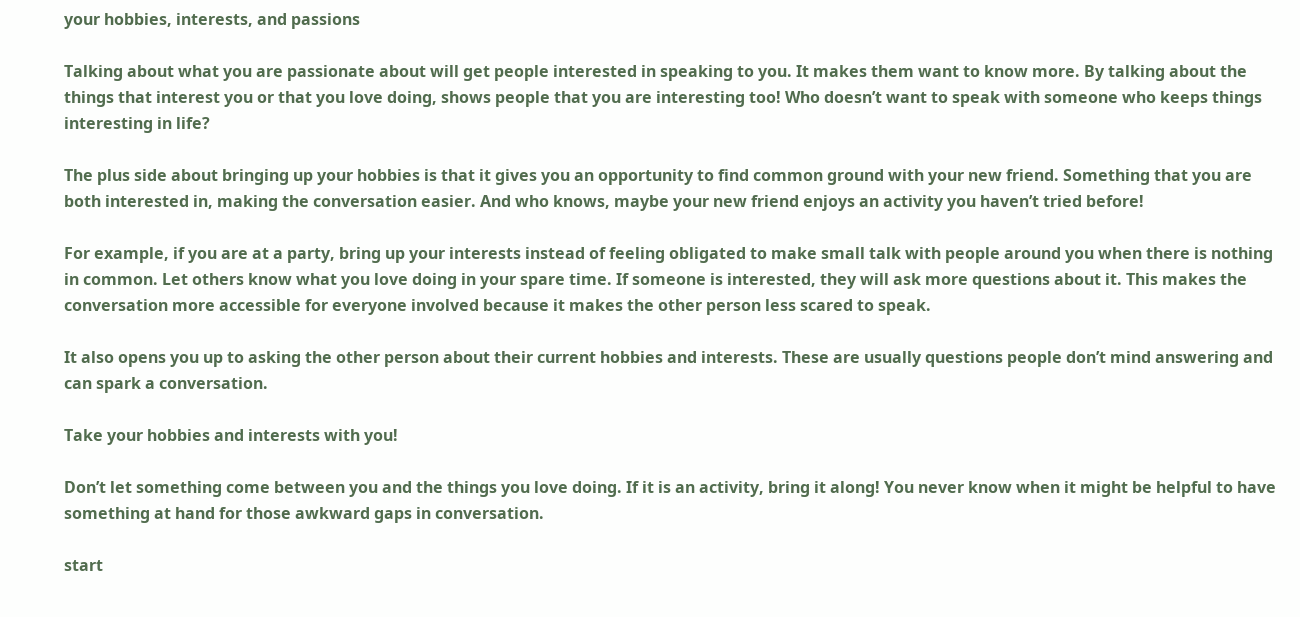your hobbies, interests, and passions

Talking about what you are passionate about will get people interested in speaking to you. It makes them want to know more. By talking about the things that interest you or that you love doing, shows people that you are interesting too! Who doesn’t want to speak with someone who keeps things interesting in life?

The plus side about bringing up your hobbies is that it gives you an opportunity to find common ground with your new friend. Something that you are both interested in, making the conversation easier. And who knows, maybe your new friend enjoys an activity you haven’t tried before!

For example, if you are at a party, bring up your interests instead of feeling obligated to make small talk with people around you when there is nothing in common. Let others know what you love doing in your spare time. If someone is interested, they will ask more questions about it. This makes the conversation more accessible for everyone involved because it makes the other person less scared to speak.

It also opens you up to asking the other person about their current hobbies and interests. These are usually questions people don’t mind answering and can spark a conversation.

Take your hobbies and interests with you!

Don’t let something come between you and the things you love doing. If it is an activity, bring it along! You never know when it might be helpful to have something at hand for those awkward gaps in conversation.

start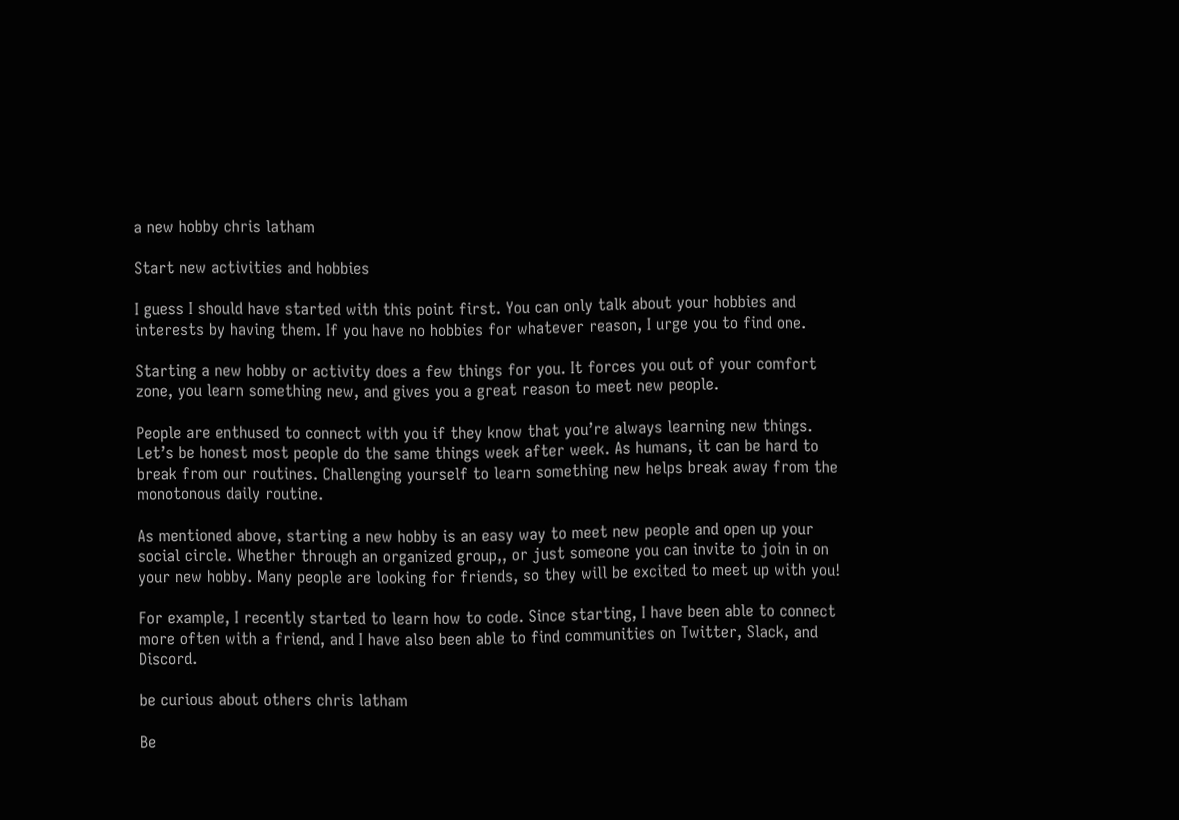a new hobby chris latham

Start new activities and hobbies

I guess I should have started with this point first. You can only talk about your hobbies and interests by having them. If you have no hobbies for whatever reason, I urge you to find one.

Starting a new hobby or activity does a few things for you. It forces you out of your comfort zone, you learn something new, and gives you a great reason to meet new people.

People are enthused to connect with you if they know that you’re always learning new things. Let’s be honest most people do the same things week after week. As humans, it can be hard to break from our routines. Challenging yourself to learn something new helps break away from the monotonous daily routine.

As mentioned above, starting a new hobby is an easy way to meet new people and open up your social circle. Whether through an organized group,, or just someone you can invite to join in on your new hobby. Many people are looking for friends, so they will be excited to meet up with you!

For example, I recently started to learn how to code. Since starting, I have been able to connect more often with a friend, and I have also been able to find communities on Twitter, Slack, and Discord.

be curious about others chris latham

Be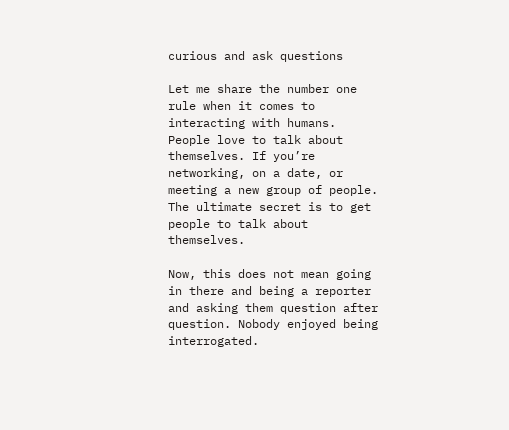curious and ask questions

Let me share the number one rule when it comes to interacting with humans. People love to talk about themselves. If you’re networking, on a date, or meeting a new group of people. The ultimate secret is to get people to talk about themselves.

Now, this does not mean going in there and being a reporter and asking them question after question. Nobody enjoyed being interrogated.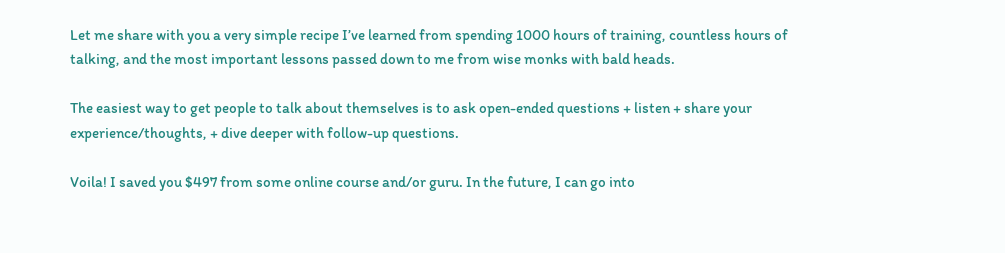Let me share with you a very simple recipe I’ve learned from spending 1000 hours of training, countless hours of talking, and the most important lessons passed down to me from wise monks with bald heads.

The easiest way to get people to talk about themselves is to ask open-ended questions + listen + share your experience/thoughts, + dive deeper with follow-up questions.

Voila! I saved you $497 from some online course and/or guru. In the future, I can go into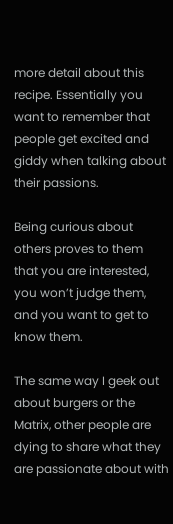more detail about this recipe. Essentially you want to remember that people get excited and giddy when talking about their passions.

Being curious about others proves to them that you are interested, you won’t judge them, and you want to get to know them.

The same way I geek out about burgers or the Matrix, other people are dying to share what they are passionate about with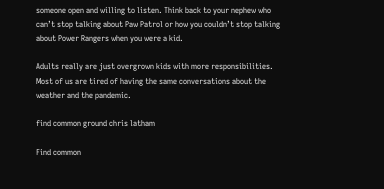someone open and willing to listen. Think back to your nephew who can’t stop talking about Paw Patrol or how you couldn’t stop talking about Power Rangers when you were a kid.

Adults really are just overgrown kids with more responsibilities. Most of us are tired of having the same conversations about the weather and the pandemic.

find common ground chris latham

Find common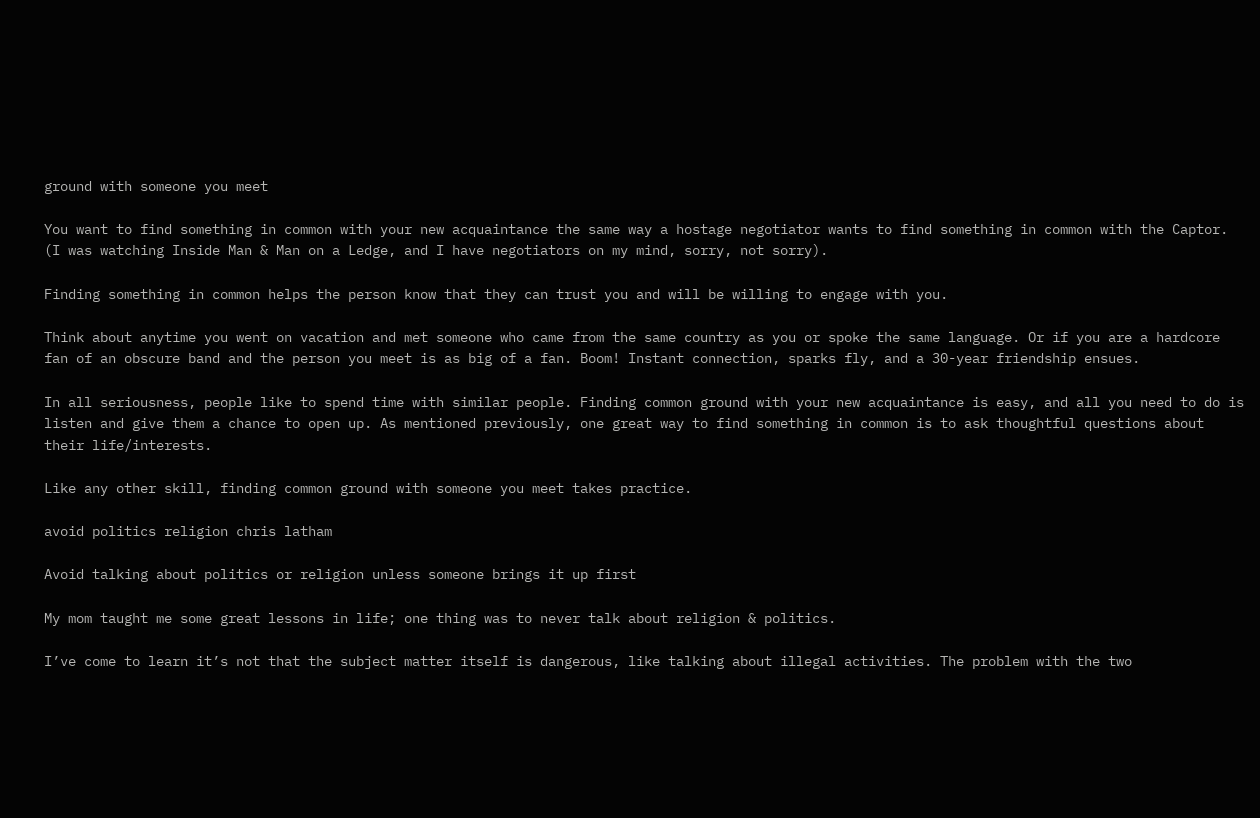ground with someone you meet

You want to find something in common with your new acquaintance the same way a hostage negotiator wants to find something in common with the Captor. (I was watching Inside Man & Man on a Ledge, and I have negotiators on my mind, sorry, not sorry).

Finding something in common helps the person know that they can trust you and will be willing to engage with you.

Think about anytime you went on vacation and met someone who came from the same country as you or spoke the same language. Or if you are a hardcore fan of an obscure band and the person you meet is as big of a fan. Boom! Instant connection, sparks fly, and a 30-year friendship ensues.

In all seriousness, people like to spend time with similar people. Finding common ground with your new acquaintance is easy, and all you need to do is listen and give them a chance to open up. As mentioned previously, one great way to find something in common is to ask thoughtful questions about their life/interests.

Like any other skill, finding common ground with someone you meet takes practice.

avoid politics religion chris latham

Avoid talking about politics or religion unless someone brings it up first

My mom taught me some great lessons in life; one thing was to never talk about religion & politics.

I’ve come to learn it’s not that the subject matter itself is dangerous, like talking about illegal activities. The problem with the two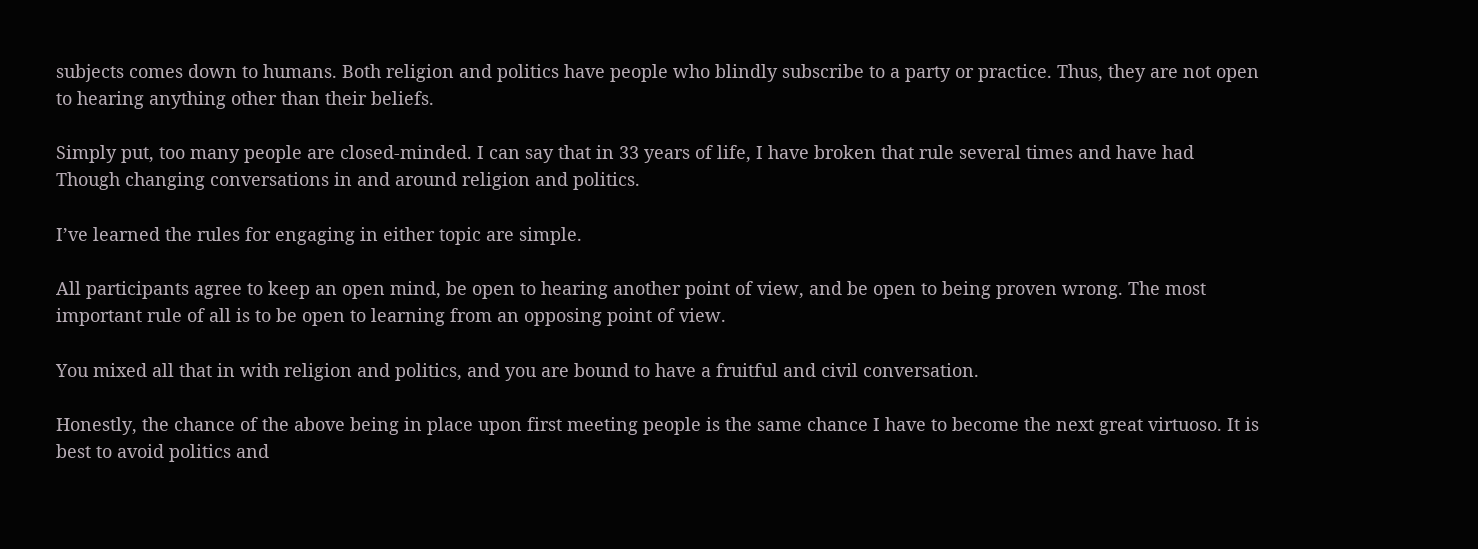subjects comes down to humans. Both religion and politics have people who blindly subscribe to a party or practice. Thus, they are not open to hearing anything other than their beliefs.

Simply put, too many people are closed-minded. I can say that in 33 years of life, I have broken that rule several times and have had Though changing conversations in and around religion and politics.

I’ve learned the rules for engaging in either topic are simple.

All participants agree to keep an open mind, be open to hearing another point of view, and be open to being proven wrong. The most important rule of all is to be open to learning from an opposing point of view.

You mixed all that in with religion and politics, and you are bound to have a fruitful and civil conversation.

Honestly, the chance of the above being in place upon first meeting people is the same chance I have to become the next great virtuoso. It is best to avoid politics and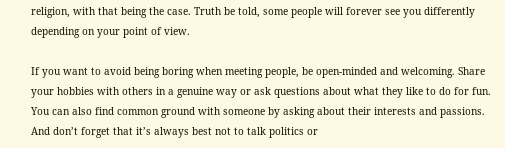religion, with that being the case. Truth be told, some people will forever see you differently depending on your point of view.

If you want to avoid being boring when meeting people, be open-minded and welcoming. Share your hobbies with others in a genuine way or ask questions about what they like to do for fun. You can also find common ground with someone by asking about their interests and passions. And don’t forget that it’s always best not to talk politics or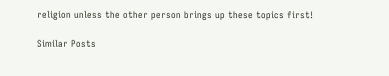religion unless the other person brings up these topics first!

Similar Posts